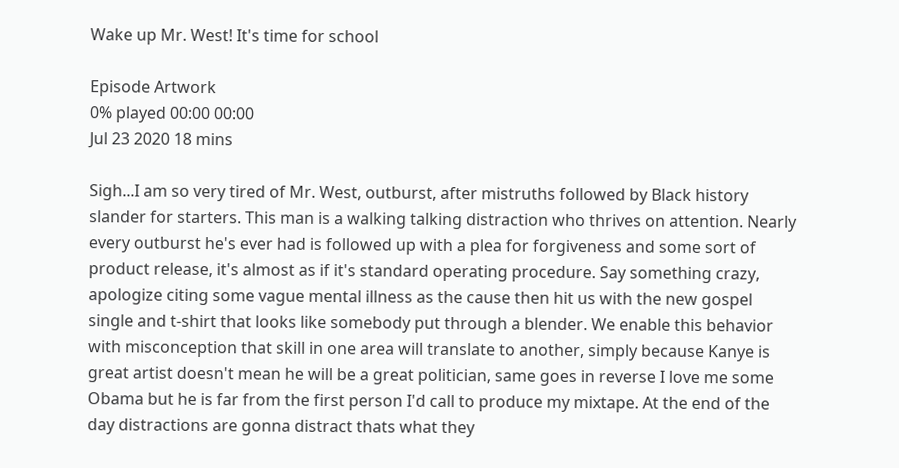Wake up Mr. West! It's time for school

Episode Artwork
0% played 00:00 00:00
Jul 23 2020 18 mins

Sigh...I am so very tired of Mr. West, outburst, after mistruths followed by Black history slander for starters. This man is a walking talking distraction who thrives on attention. Nearly every outburst he's ever had is followed up with a plea for forgiveness and some sort of product release, it's almost as if it's standard operating procedure. Say something crazy, apologize citing some vague mental illness as the cause then hit us with the new gospel single and t-shirt that looks like somebody put through a blender. We enable this behavior with misconception that skill in one area will translate to another, simply because Kanye is great artist doesn't mean he will be a great politician, same goes in reverse I love me some Obama but he is far from the first person I'd call to produce my mixtape. At the end of the day distractions are gonna distract thats what they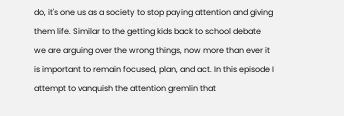do, it's one us as a society to stop paying attention and giving them life. Similar to the getting kids back to school debate we are arguing over the wrong things, now more than ever it is important to remain focused, plan, and act. In this episode I attempt to vanquish the attention gremlin that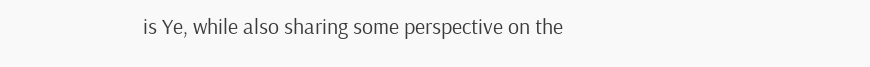is Ye, while also sharing some perspective on the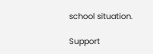school situation.

Support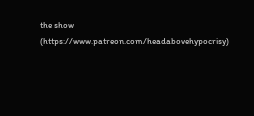the show (https://www.patreon.com/headabovehypocrisy)